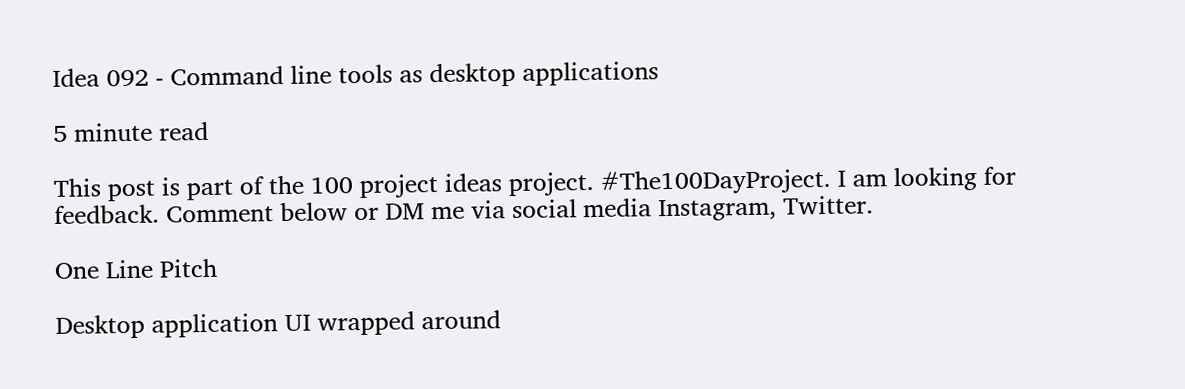Idea 092 - Command line tools as desktop applications

5 minute read

This post is part of the 100 project ideas project. #The100DayProject. I am looking for feedback. Comment below or DM me via social media Instagram, Twitter.

One Line Pitch

Desktop application UI wrapped around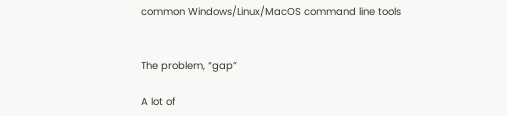common Windows/Linux/MacOS command line tools


The problem, “gap”

A lot of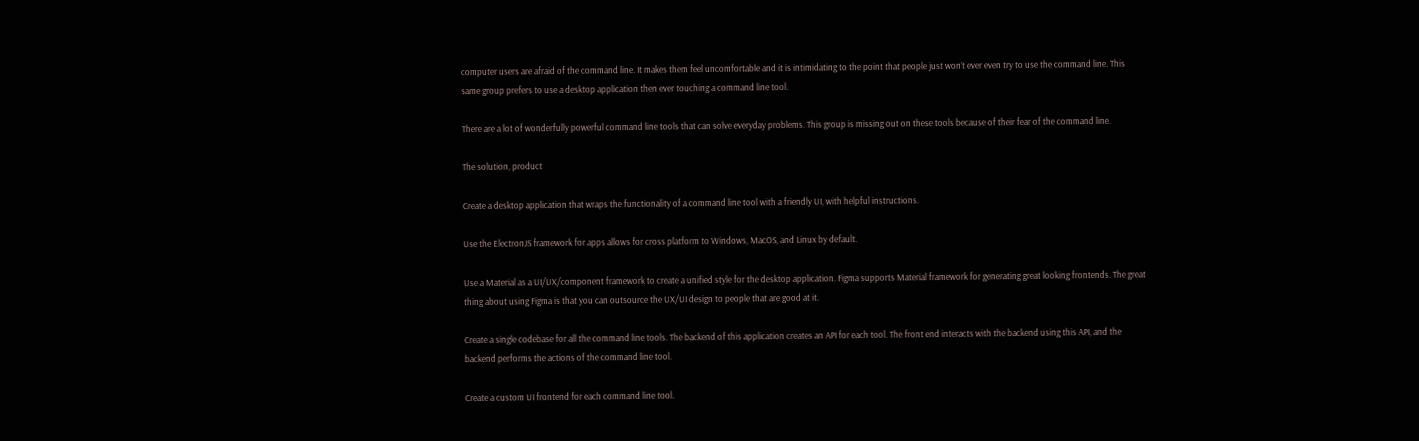computer users are afraid of the command line. It makes them feel uncomfortable and it is intimidating to the point that people just won’t ever even try to use the command line. This same group prefers to use a desktop application then ever touching a command line tool.

There are a lot of wonderfully powerful command line tools that can solve everyday problems. This group is missing out on these tools because of their fear of the command line.

The solution, product

Create a desktop application that wraps the functionality of a command line tool with a friendly UI, with helpful instructions.

Use the ElectronJS framework for apps allows for cross platform to Windows, MacOS, and Linux by default.

Use a Material as a UI/UX/component framework to create a unified style for the desktop application. Figma supports Material framework for generating great looking frontends. The great thing about using Figma is that you can outsource the UX/UI design to people that are good at it.

Create a single codebase for all the command line tools. The backend of this application creates an API for each tool. The front end interacts with the backend using this API, and the backend performs the actions of the command line tool.

Create a custom UI frontend for each command line tool.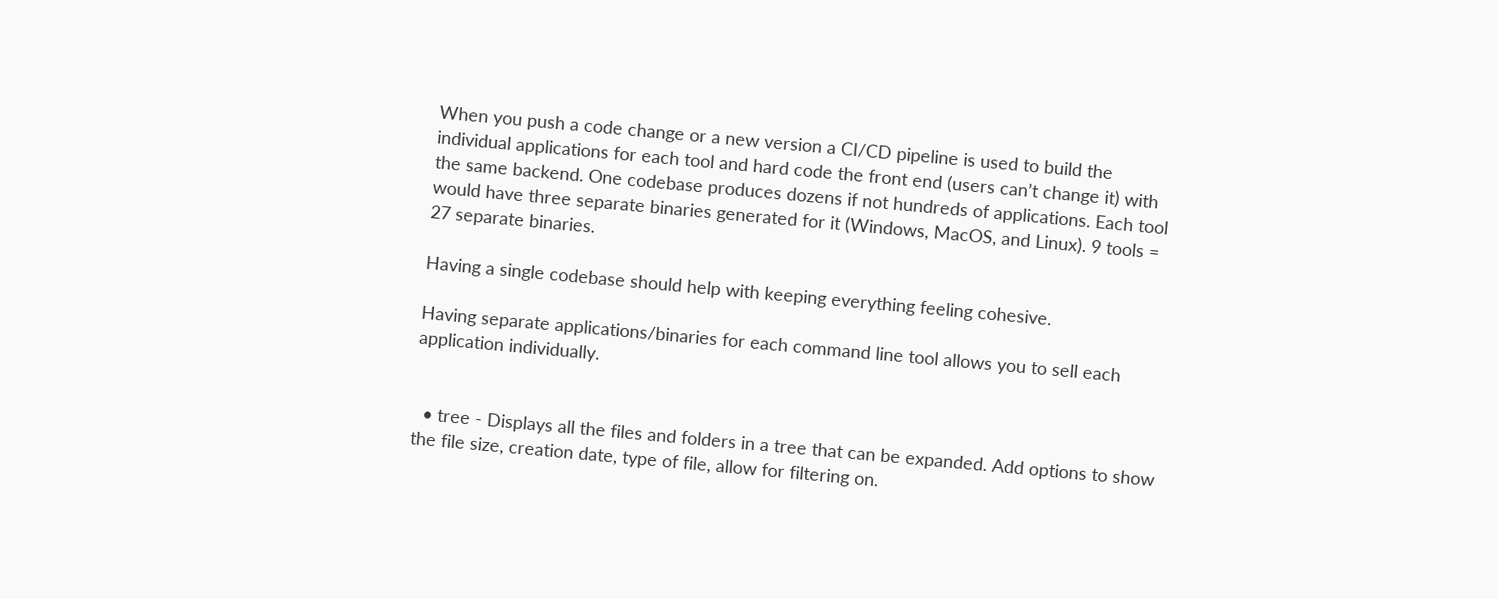When you push a code change or a new version a CI/CD pipeline is used to build the individual applications for each tool and hard code the front end (users can’t change it) with the same backend. One codebase produces dozens if not hundreds of applications. Each tool would have three separate binaries generated for it (Windows, MacOS, and Linux). 9 tools = 27 separate binaries.

Having a single codebase should help with keeping everything feeling cohesive.

Having separate applications/binaries for each command line tool allows you to sell each application individually.


  • tree - Displays all the files and folders in a tree that can be expanded. Add options to show the file size, creation date, type of file, allow for filtering on.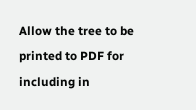Allow the tree to be printed to PDF for including in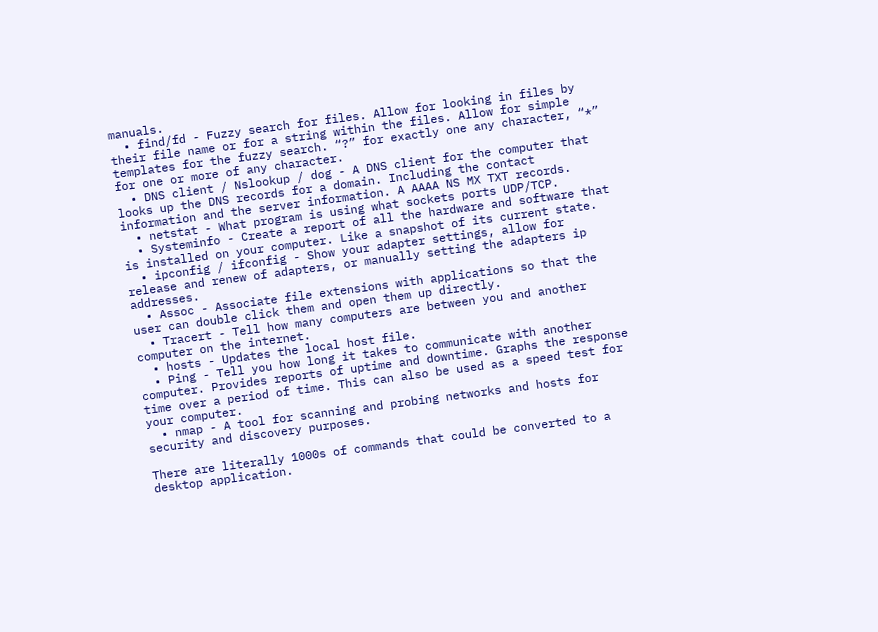manuals.
  • find/fd - Fuzzy search for files. Allow for looking in files by their file name or for a string within the files. Allow for simple templates for the fuzzy search. “?” for exactly one any character, “*” for one or more of any character.
  • DNS client / Nslookup / dog - A DNS client for the computer that looks up the DNS records for a domain. Including the contact information and the server information. A AAAA NS MX TXT records.
  • netstat - What program is using what sockets ports UDP/TCP.
  • Systeminfo - Create a report of all the hardware and software that is installed on your computer. Like a snapshot of its current state.
  • ipconfig / ifconfig - Show your adapter settings, allow for release and renew of adapters, or manually setting the adapters ip addresses.
  • Assoc - Associate file extensions with applications so that the user can double click them and open them up directly.
  • Tracert - Tell how many computers are between you and another computer on the internet.
  • hosts - Updates the local host file.
  • Ping - Tell you how long it takes to communicate with another computer. Provides reports of uptime and downtime. Graphs the response time over a period of time. This can also be used as a speed test for your computer.
  • nmap - A tool for scanning and probing networks and hosts for security and discovery purposes.

There are literally 1000s of commands that could be converted to a desktop application.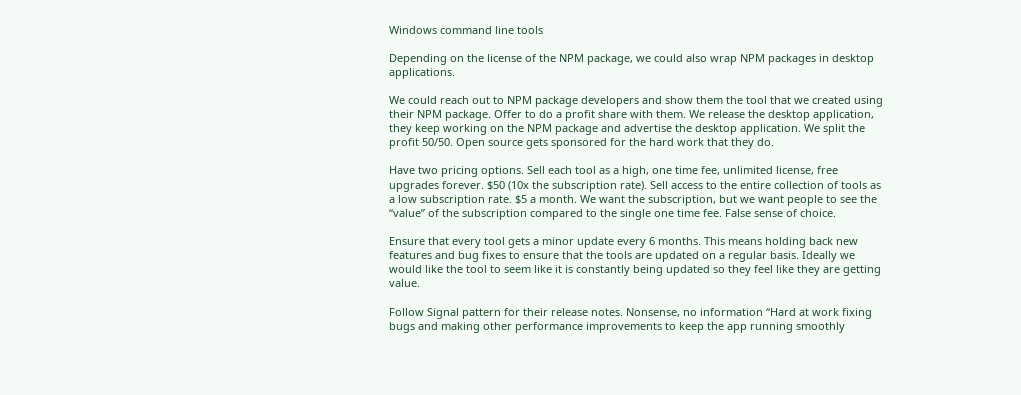Windows command line tools

Depending on the license of the NPM package, we could also wrap NPM packages in desktop applications.

We could reach out to NPM package developers and show them the tool that we created using their NPM package. Offer to do a profit share with them. We release the desktop application, they keep working on the NPM package and advertise the desktop application. We split the profit 50/50. Open source gets sponsored for the hard work that they do.

Have two pricing options. Sell each tool as a high, one time fee, unlimited license, free upgrades forever. $50 (10x the subscription rate). Sell access to the entire collection of tools as a low subscription rate. $5 a month. We want the subscription, but we want people to see the “value” of the subscription compared to the single one time fee. False sense of choice.

Ensure that every tool gets a minor update every 6 months. This means holding back new features and bug fixes to ensure that the tools are updated on a regular basis. Ideally we would like the tool to seem like it is constantly being updated so they feel like they are getting value.

Follow Signal pattern for their release notes. Nonsense, no information “Hard at work fixing bugs and making other performance improvements to keep the app running smoothly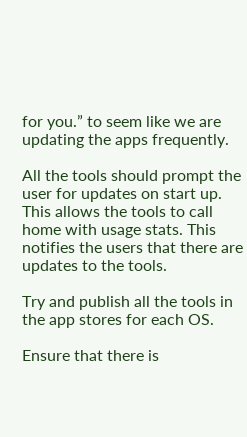for you.” to seem like we are updating the apps frequently.

All the tools should prompt the user for updates on start up. This allows the tools to call home with usage stats. This notifies the users that there are updates to the tools.

Try and publish all the tools in the app stores for each OS.

Ensure that there is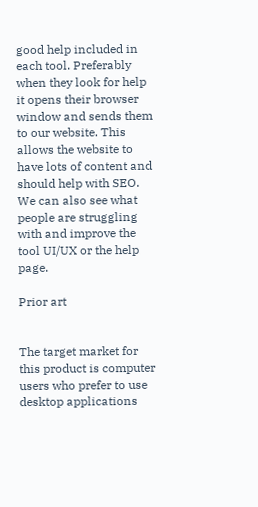good help included in each tool. Preferably when they look for help it opens their browser window and sends them to our website. This allows the website to have lots of content and should help with SEO. We can also see what people are struggling with and improve the tool UI/UX or the help page.

Prior art


The target market for this product is computer users who prefer to use desktop applications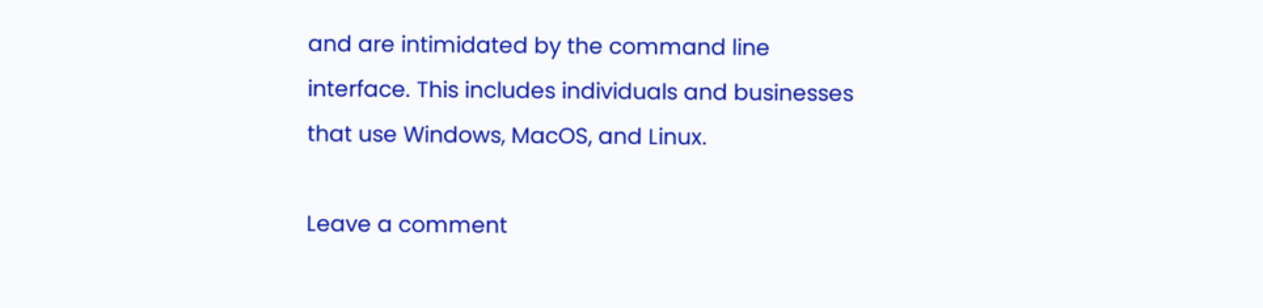and are intimidated by the command line interface. This includes individuals and businesses that use Windows, MacOS, and Linux.

Leave a comment